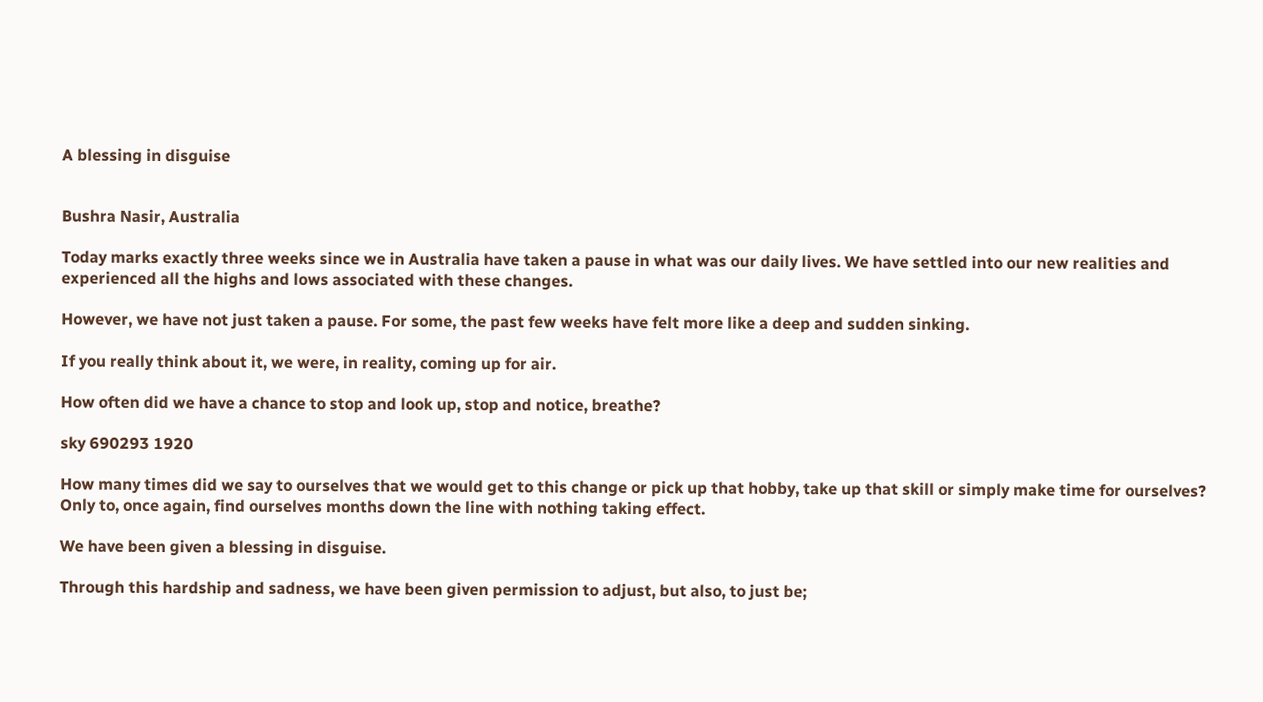A blessing in disguise


Bushra Nasir, Australia

Today marks exactly three weeks since we in Australia have taken a pause in what was our daily lives. We have settled into our new realities and experienced all the highs and lows associated with these changes.

However, we have not just taken a pause. For some, the past few weeks have felt more like a deep and sudden sinking.

If you really think about it, we were, in reality, coming up for air.

How often did we have a chance to stop and look up, stop and notice, breathe?

sky 690293 1920

How many times did we say to ourselves that we would get to this change or pick up that hobby, take up that skill or simply make time for ourselves? Only to, once again, find ourselves months down the line with nothing taking effect.

We have been given a blessing in disguise.

Through this hardship and sadness, we have been given permission to adjust, but also, to just be;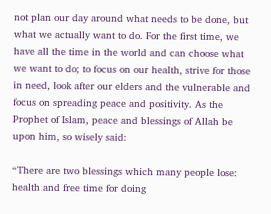not plan our day around what needs to be done, but what we actually want to do. For the first time, we have all the time in the world and can choose what we want to do; to focus on our health, strive for those in need, look after our elders and the vulnerable and focus on spreading peace and positivity. As the Prophet of Islam, peace and blessings of Allah be upon him, so wisely said:

“There are two blessings which many people lose: health and free time for doing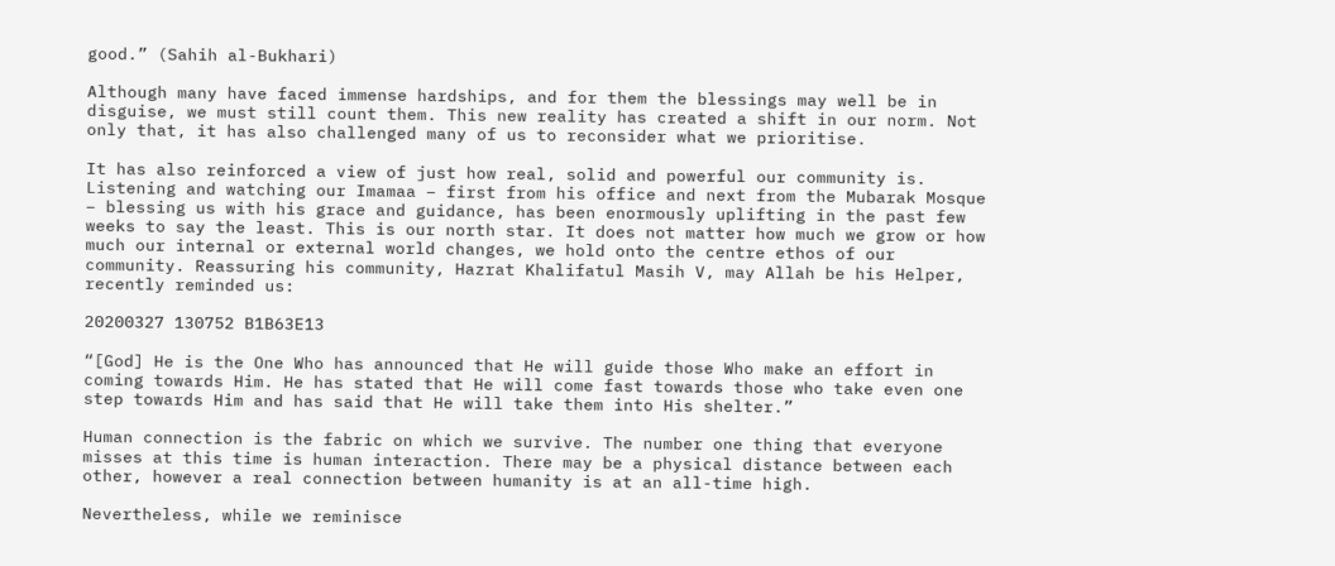good.” (Sahih al-Bukhari)

Although many have faced immense hardships, and for them the blessings may well be in disguise, we must still count them. This new reality has created a shift in our norm. Not only that, it has also challenged many of us to reconsider what we prioritise.

It has also reinforced a view of just how real, solid and powerful our community is. Listening and watching our Imamaa – first from his office and next from the Mubarak Mosque – blessing us with his grace and guidance, has been enormously uplifting in the past few weeks to say the least. This is our north star. It does not matter how much we grow or how much our internal or external world changes, we hold onto the centre ethos of our community. Reassuring his community, Hazrat Khalifatul Masih V, may Allah be his Helper, recently reminded us:

20200327 130752 B1B63E13

“[God] He is the One Who has announced that He will guide those Who make an effort in coming towards Him. He has stated that He will come fast towards those who take even one step towards Him and has said that He will take them into His shelter.”

Human connection is the fabric on which we survive. The number one thing that everyone misses at this time is human interaction. There may be a physical distance between each other, however a real connection between humanity is at an all-time high.

Nevertheless, while we reminisce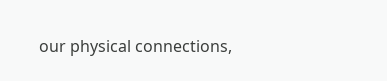our physical connections,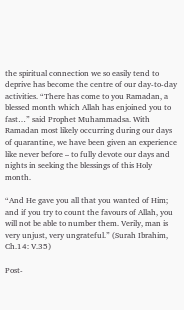the spiritual connection we so easily tend to deprive has become the centre of our day-to-day activities. “There has come to you Ramadan, a blessed month which Allah has enjoined you to fast…” said Prophet Muhammadsa. With Ramadan most likely occurring during our days of quarantine, we have been given an experience like never before – to fully devote our days and nights in seeking the blessings of this Holy month.

“And He gave you all that you wanted of Him; and if you try to count the favours of Allah, you will not be able to number them. Verily, man is very unjust, very ungrateful.” (Surah Ibrahim, Ch.14: V.35)

Post-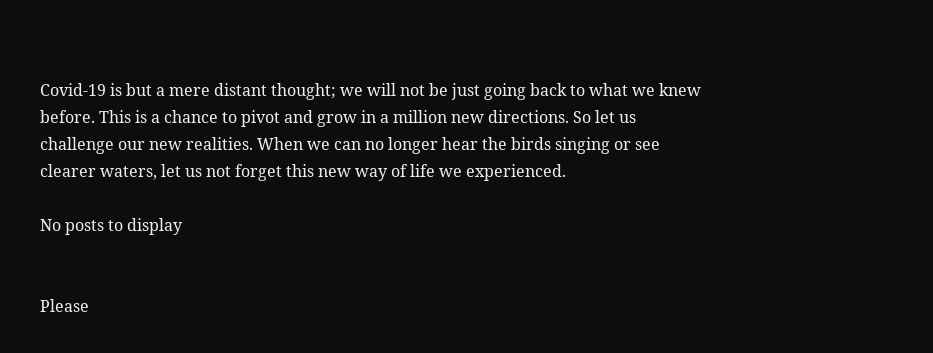Covid-19 is but a mere distant thought; we will not be just going back to what we knew before. This is a chance to pivot and grow in a million new directions. So let us challenge our new realities. When we can no longer hear the birds singing or see clearer waters, let us not forget this new way of life we experienced.

No posts to display


Please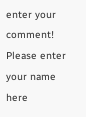enter your comment!
Please enter your name here